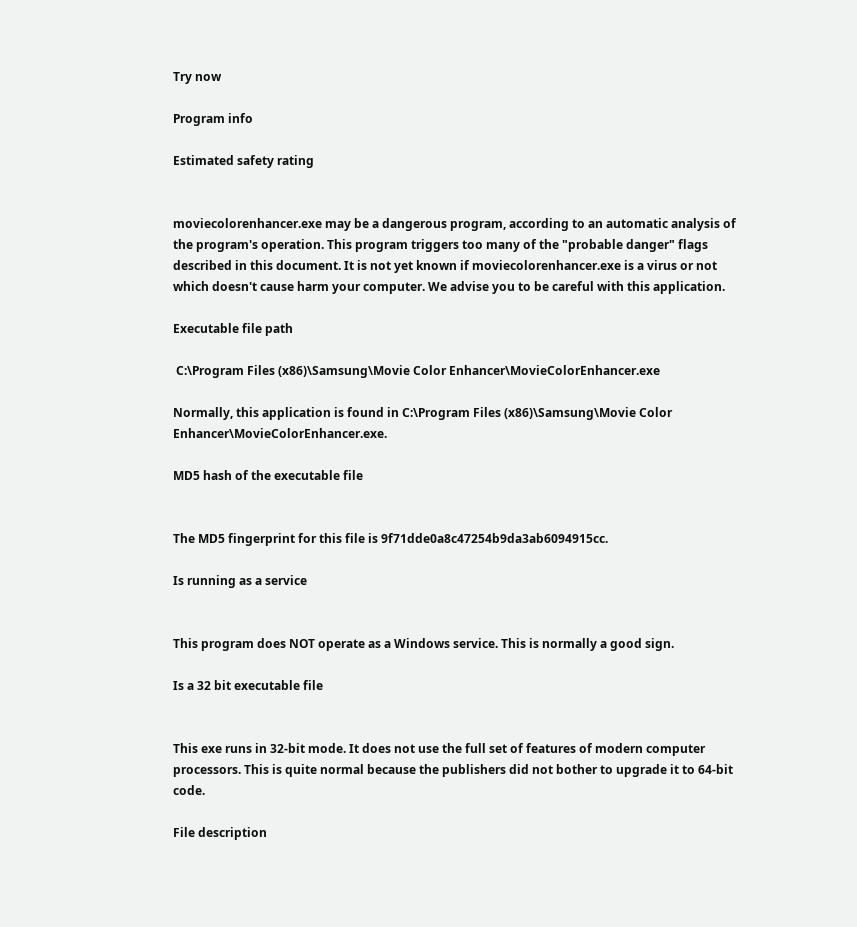Try now

Program info

Estimated safety rating


moviecolorenhancer.exe may be a dangerous program, according to an automatic analysis of the program's operation. This program triggers too many of the "probable danger" flags described in this document. It is not yet known if moviecolorenhancer.exe is a virus or not which doesn't cause harm your computer. We advise you to be careful with this application.

Executable file path

 C:\Program Files (x86)\Samsung\Movie Color Enhancer\MovieColorEnhancer.exe

Normally, this application is found in C:\Program Files (x86)\Samsung\Movie Color Enhancer\MovieColorEnhancer.exe.

MD5 hash of the executable file


The MD5 fingerprint for this file is 9f71dde0a8c47254b9da3ab6094915cc.

Is running as a service


This program does NOT operate as a Windows service. This is normally a good sign.

Is a 32 bit executable file


This exe runs in 32-bit mode. It does not use the full set of features of modern computer processors. This is quite normal because the publishers did not bother to upgrade it to 64-bit code.

File description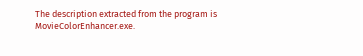The description extracted from the program is MovieColorEnhancer.exe.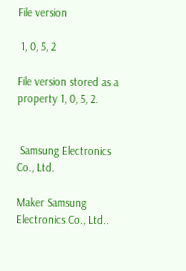File version

 1, 0, 5, 2

File version stored as a property 1, 0, 5, 2.


 Samsung Electronics Co., Ltd.

Maker Samsung Electronics Co., Ltd..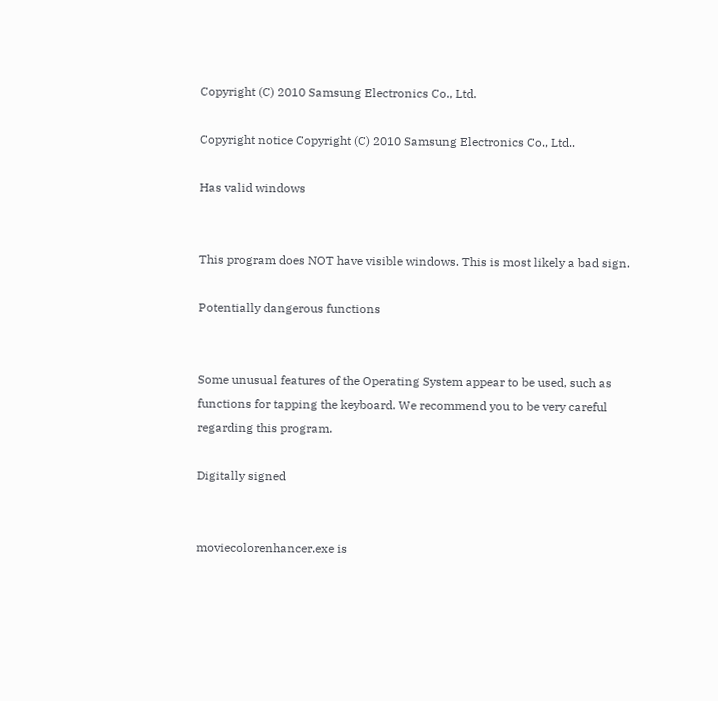Copyright (C) 2010 Samsung Electronics Co., Ltd.

Copyright notice Copyright (C) 2010 Samsung Electronics Co., Ltd..

Has valid windows


This program does NOT have visible windows. This is most likely a bad sign.

Potentially dangerous functions


Some unusual features of the Operating System appear to be used, such as functions for tapping the keyboard. We recommend you to be very careful regarding this program.

Digitally signed


moviecolorenhancer.exe is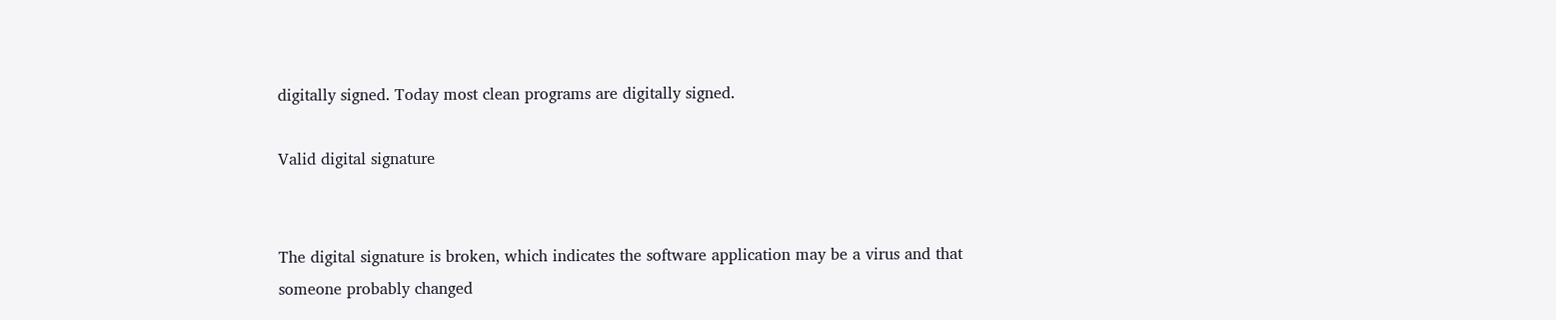digitally signed. Today most clean programs are digitally signed.

Valid digital signature


The digital signature is broken, which indicates the software application may be a virus and that someone probably changed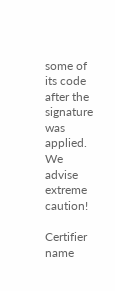some of its code after the signature was applied. We advise extreme caution!

Certifier name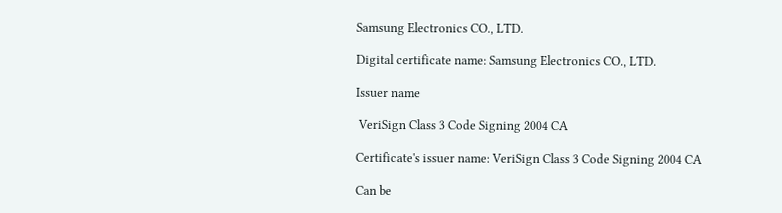Samsung Electronics CO., LTD.

Digital certificate name: Samsung Electronics CO., LTD.

Issuer name

 VeriSign Class 3 Code Signing 2004 CA

Certificate's issuer name: VeriSign Class 3 Code Signing 2004 CA

Can be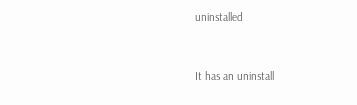uninstalled


It has an uninstall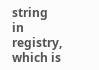string in registry, which is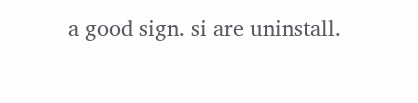a good sign. si are uninstall.